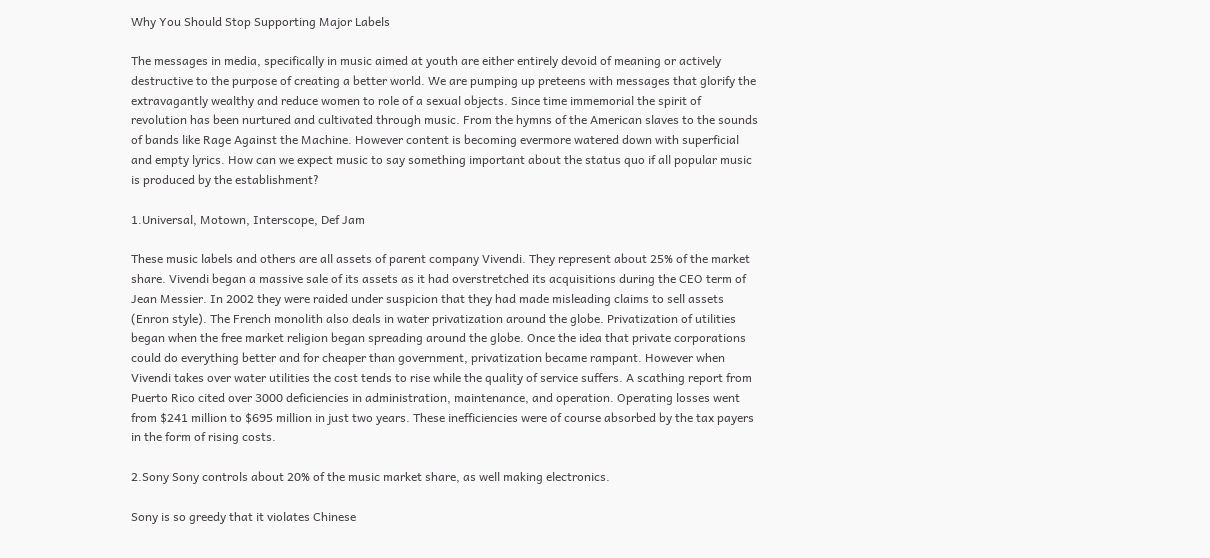Why You Should Stop Supporting Major Labels

The messages in media, specifically in music aimed at youth are either entirely devoid of meaning or actively destructive to the purpose of creating a better world. We are pumping up preteens with messages that glorify the extravagantly wealthy and reduce women to role of a sexual objects. Since time immemorial the spirit of revolution has been nurtured and cultivated through music. From the hymns of the American slaves to the sounds of bands like Rage Against the Machine. However content is becoming evermore watered down with superficial and empty lyrics. How can we expect music to say something important about the status quo if all popular music is produced by the establishment?

1.Universal, Motown, Interscope, Def Jam

These music labels and others are all assets of parent company Vivendi. They represent about 25% of the market share. Vivendi began a massive sale of its assets as it had overstretched its acquisitions during the CEO term of Jean Messier. In 2002 they were raided under suspicion that they had made misleading claims to sell assets (Enron style). The French monolith also deals in water privatization around the globe. Privatization of utilities began when the free market religion began spreading around the globe. Once the idea that private corporations could do everything better and for cheaper than government, privatization became rampant. However when Vivendi takes over water utilities the cost tends to rise while the quality of service suffers. A scathing report from Puerto Rico cited over 3000 deficiencies in administration, maintenance, and operation. Operating losses went from $241 million to $695 million in just two years. These inefficiencies were of course absorbed by the tax payers in the form of rising costs.

2.Sony Sony controls about 20% of the music market share, as well making electronics.

Sony is so greedy that it violates Chinese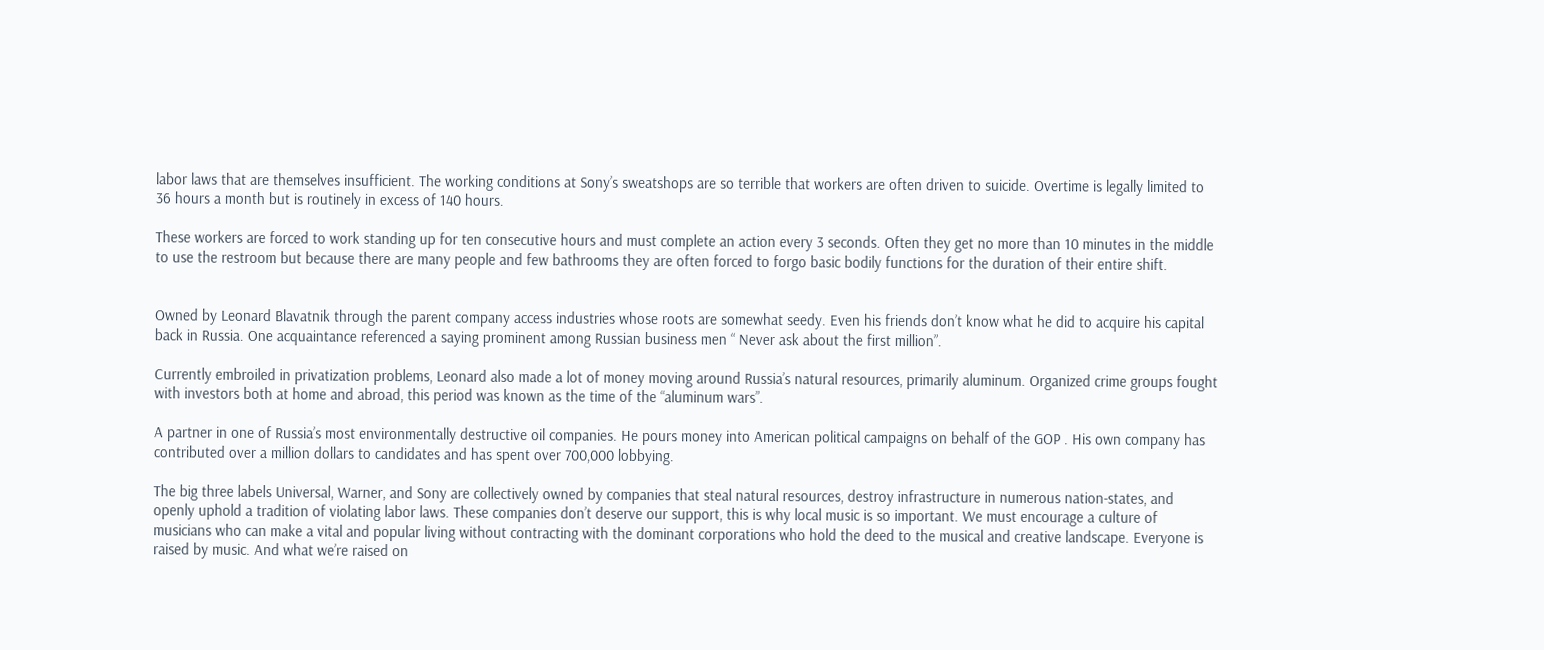labor laws that are themselves insufficient. The working conditions at Sony’s sweatshops are so terrible that workers are often driven to suicide. Overtime is legally limited to 36 hours a month but is routinely in excess of 140 hours.

These workers are forced to work standing up for ten consecutive hours and must complete an action every 3 seconds. Often they get no more than 10 minutes in the middle to use the restroom but because there are many people and few bathrooms they are often forced to forgo basic bodily functions for the duration of their entire shift.


Owned by Leonard Blavatnik through the parent company access industries whose roots are somewhat seedy. Even his friends don’t know what he did to acquire his capital back in Russia. One acquaintance referenced a saying prominent among Russian business men “ Never ask about the first million”.

Currently embroiled in privatization problems, Leonard also made a lot of money moving around Russia’s natural resources, primarily aluminum. Organized crime groups fought with investors both at home and abroad, this period was known as the time of the “aluminum wars”.

A partner in one of Russia’s most environmentally destructive oil companies. He pours money into American political campaigns on behalf of the GOP . His own company has contributed over a million dollars to candidates and has spent over 700,000 lobbying.

The big three labels Universal, Warner, and Sony are collectively owned by companies that steal natural resources, destroy infrastructure in numerous nation-states, and openly uphold a tradition of violating labor laws. These companies don’t deserve our support, this is why local music is so important. We must encourage a culture of musicians who can make a vital and popular living without contracting with the dominant corporations who hold the deed to the musical and creative landscape. Everyone is raised by music. And what we’re raised on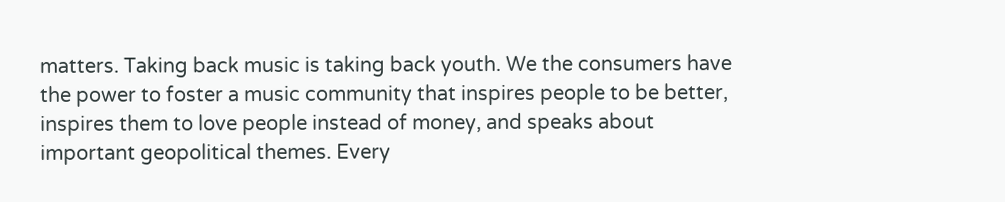matters. Taking back music is taking back youth. We the consumers have the power to foster a music community that inspires people to be better, inspires them to love people instead of money, and speaks about important geopolitical themes. Every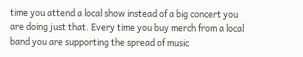time you attend a local show instead of a big concert you are doing just that. Every time you buy merch from a local band you are supporting the spread of music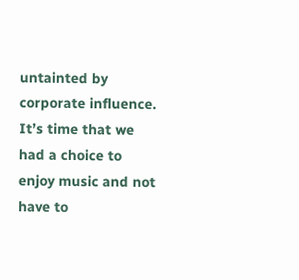untainted by corporate influence. It’s time that we had a choice to enjoy music and not have to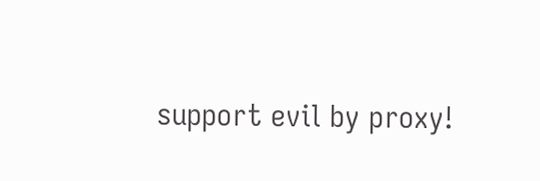support evil by proxy!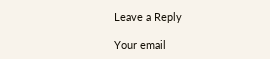Leave a Reply

Your email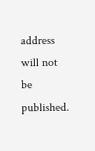address will not be published.